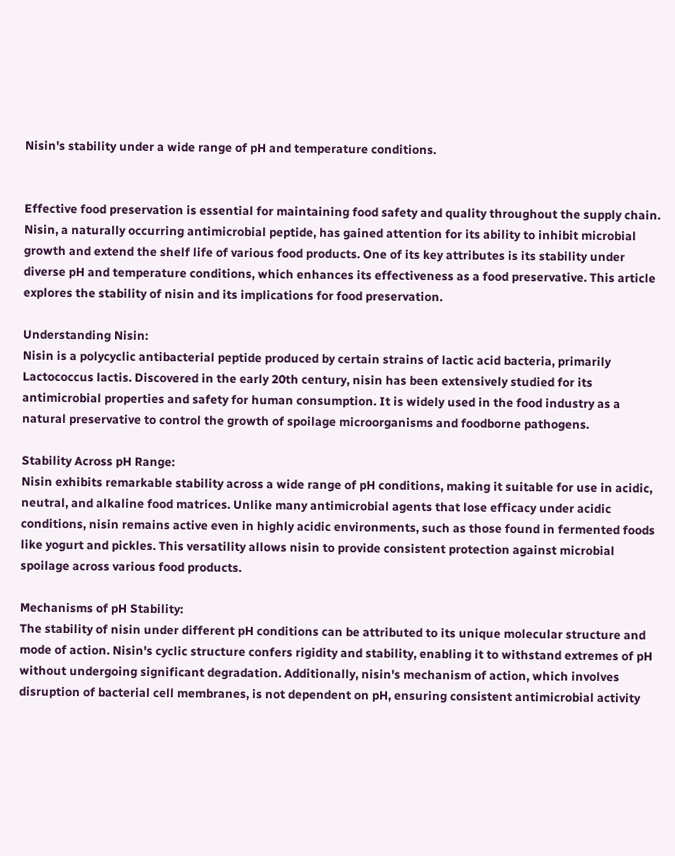Nisin's stability under a wide range of pH and temperature conditions.


Effective food preservation is essential for maintaining food safety and quality throughout the supply chain. Nisin, a naturally occurring antimicrobial peptide, has gained attention for its ability to inhibit microbial growth and extend the shelf life of various food products. One of its key attributes is its stability under diverse pH and temperature conditions, which enhances its effectiveness as a food preservative. This article explores the stability of nisin and its implications for food preservation.

Understanding Nisin:
Nisin is a polycyclic antibacterial peptide produced by certain strains of lactic acid bacteria, primarily Lactococcus lactis. Discovered in the early 20th century, nisin has been extensively studied for its antimicrobial properties and safety for human consumption. It is widely used in the food industry as a natural preservative to control the growth of spoilage microorganisms and foodborne pathogens.

Stability Across pH Range:
Nisin exhibits remarkable stability across a wide range of pH conditions, making it suitable for use in acidic, neutral, and alkaline food matrices. Unlike many antimicrobial agents that lose efficacy under acidic conditions, nisin remains active even in highly acidic environments, such as those found in fermented foods like yogurt and pickles. This versatility allows nisin to provide consistent protection against microbial spoilage across various food products.

Mechanisms of pH Stability:
The stability of nisin under different pH conditions can be attributed to its unique molecular structure and mode of action. Nisin's cyclic structure confers rigidity and stability, enabling it to withstand extremes of pH without undergoing significant degradation. Additionally, nisin's mechanism of action, which involves disruption of bacterial cell membranes, is not dependent on pH, ensuring consistent antimicrobial activity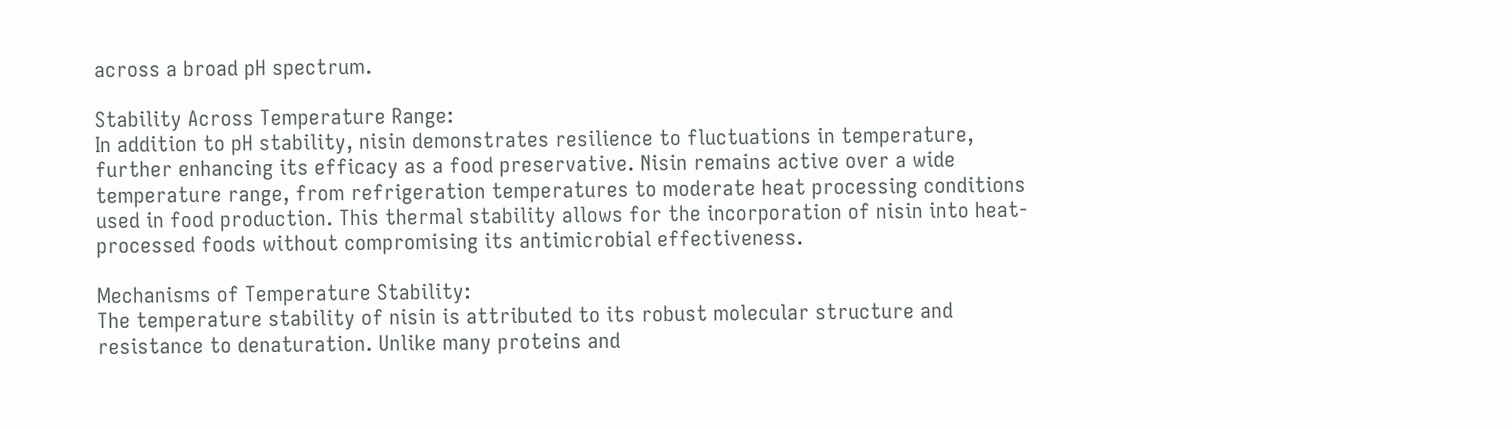across a broad pH spectrum.

Stability Across Temperature Range:
In addition to pH stability, nisin demonstrates resilience to fluctuations in temperature, further enhancing its efficacy as a food preservative. Nisin remains active over a wide temperature range, from refrigeration temperatures to moderate heat processing conditions used in food production. This thermal stability allows for the incorporation of nisin into heat-processed foods without compromising its antimicrobial effectiveness.

Mechanisms of Temperature Stability:
The temperature stability of nisin is attributed to its robust molecular structure and resistance to denaturation. Unlike many proteins and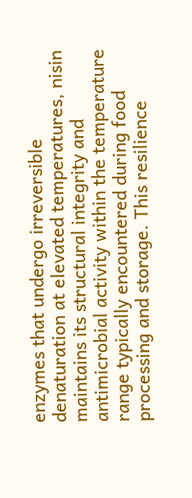enzymes that undergo irreversible denaturation at elevated temperatures, nisin maintains its structural integrity and antimicrobial activity within the temperature range typically encountered during food processing and storage. This resilience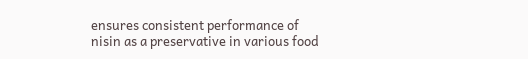ensures consistent performance of nisin as a preservative in various food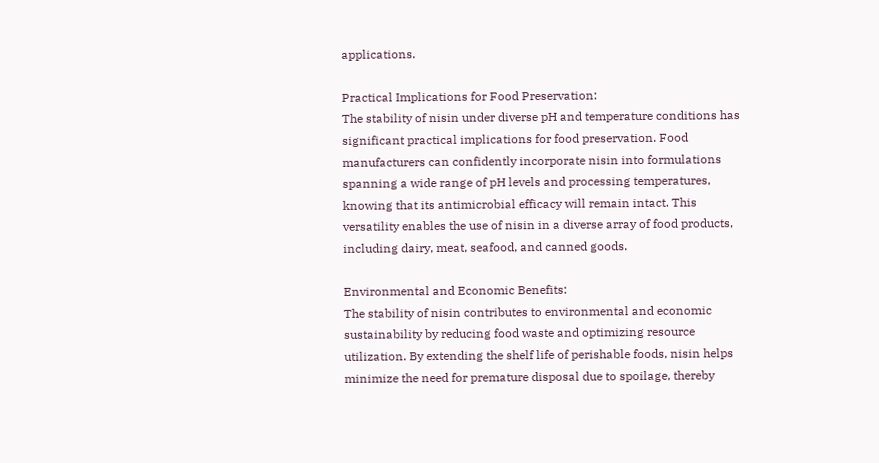applications.

Practical Implications for Food Preservation:
The stability of nisin under diverse pH and temperature conditions has significant practical implications for food preservation. Food manufacturers can confidently incorporate nisin into formulations spanning a wide range of pH levels and processing temperatures, knowing that its antimicrobial efficacy will remain intact. This versatility enables the use of nisin in a diverse array of food products, including dairy, meat, seafood, and canned goods.

Environmental and Economic Benefits:
The stability of nisin contributes to environmental and economic sustainability by reducing food waste and optimizing resource utilization. By extending the shelf life of perishable foods, nisin helps minimize the need for premature disposal due to spoilage, thereby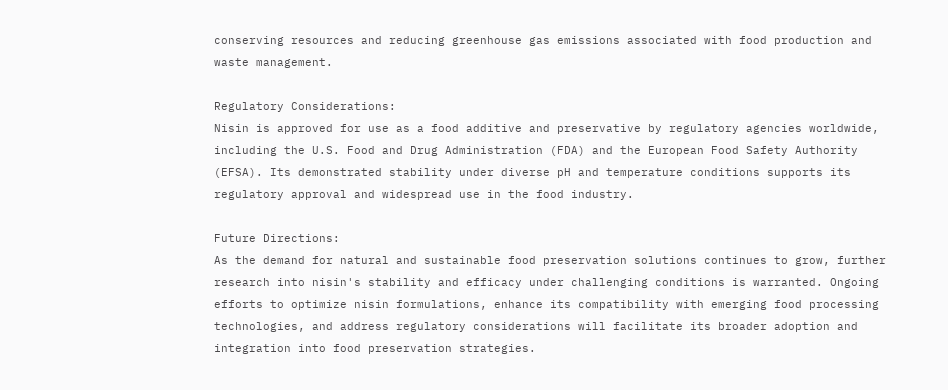conserving resources and reducing greenhouse gas emissions associated with food production and waste management.

Regulatory Considerations:
Nisin is approved for use as a food additive and preservative by regulatory agencies worldwide, including the U.S. Food and Drug Administration (FDA) and the European Food Safety Authority (EFSA). Its demonstrated stability under diverse pH and temperature conditions supports its regulatory approval and widespread use in the food industry.

Future Directions:
As the demand for natural and sustainable food preservation solutions continues to grow, further research into nisin's stability and efficacy under challenging conditions is warranted. Ongoing efforts to optimize nisin formulations, enhance its compatibility with emerging food processing technologies, and address regulatory considerations will facilitate its broader adoption and integration into food preservation strategies.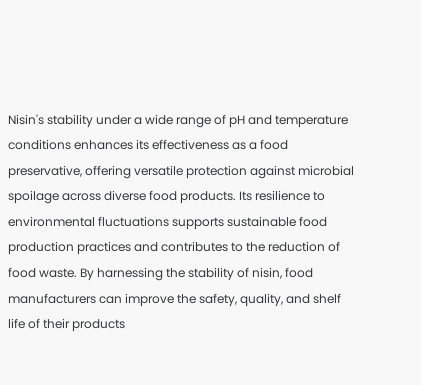Nisin's stability under a wide range of pH and temperature conditions enhances its effectiveness as a food preservative, offering versatile protection against microbial spoilage across diverse food products. Its resilience to environmental fluctuations supports sustainable food production practices and contributes to the reduction of food waste. By harnessing the stability of nisin, food manufacturers can improve the safety, quality, and shelf life of their products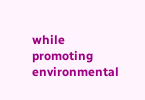while promoting environmental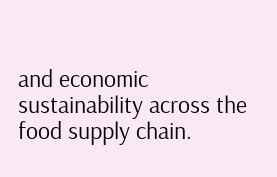and economic sustainability across the food supply chain.